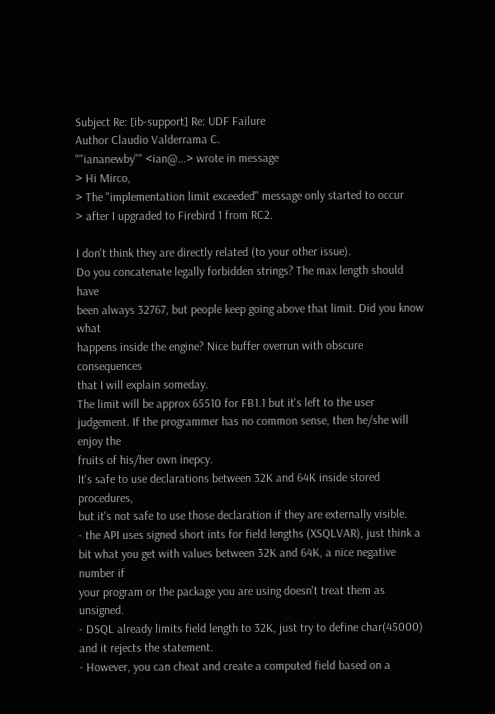Subject Re: [ib-support] Re: UDF Failure
Author Claudio Valderrama C.
""iananewby"" <ian@...> wrote in message
> Hi Mirco,
> The "implementation limit exceeded" message only started to occur
> after I upgraded to Firebird 1 from RC2.

I don't think they are directly related (to your other issue).
Do you concatenate legally forbidden strings? The max length should have
been always 32767, but people keep going above that limit. Did you know what
happens inside the engine? Nice buffer overrun with obscure consequences
that I will explain someday.
The limit will be approx 65510 for FB1.1 but it's left to the user
judgement. If the programmer has no common sense, then he/she will enjoy the
fruits of his/her own inepcy.
It's safe to use declarations between 32K and 64K inside stored procedures,
but it's not safe to use those declaration if they are externally visible.
- the API uses signed short ints for field lengths (XSQLVAR), just think a
bit what you get with values between 32K and 64K, a nice negative number if
your program or the package you are using doesn't treat them as unsigned.
- DSQL already limits field length to 32K, just try to define char(45000)
and it rejects the statement.
- However, you can cheat and create a computed field based on a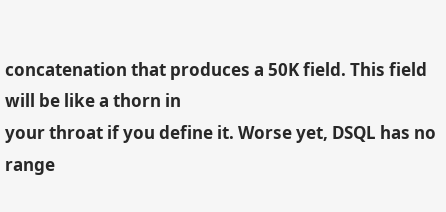concatenation that produces a 50K field. This field will be like a thorn in
your throat if you define it. Worse yet, DSQL has no range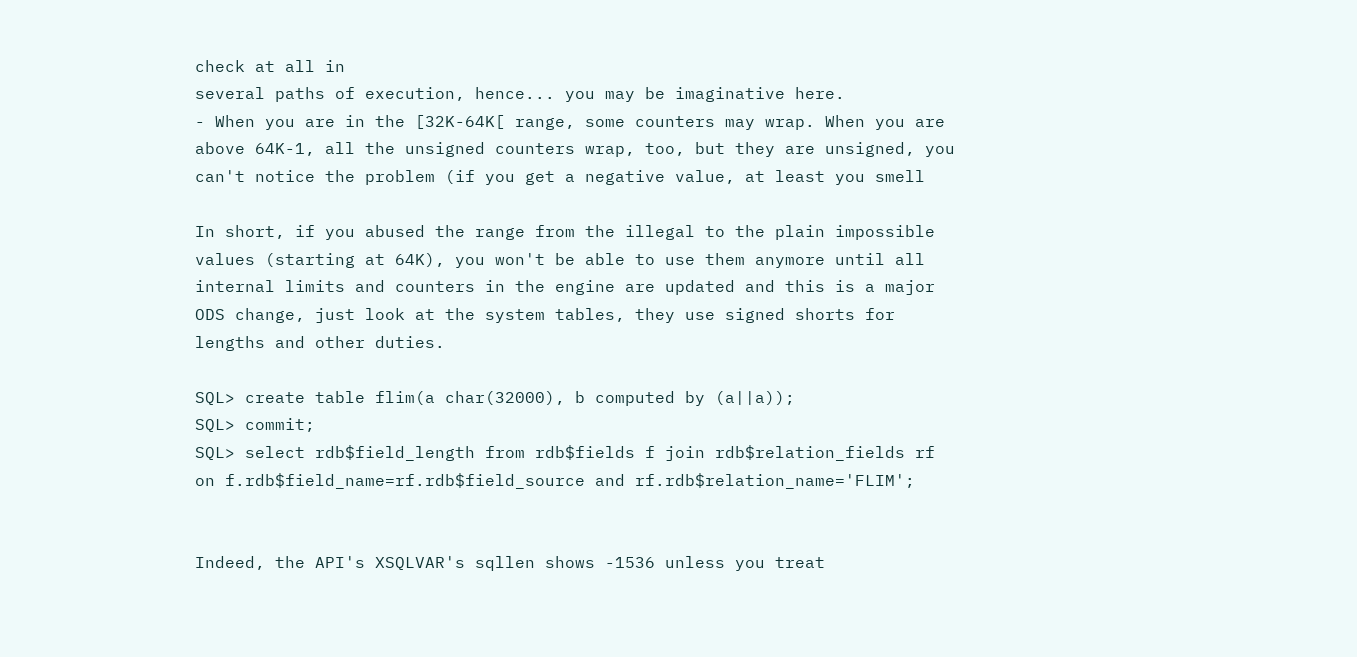check at all in
several paths of execution, hence... you may be imaginative here.
- When you are in the [32K-64K[ range, some counters may wrap. When you are
above 64K-1, all the unsigned counters wrap, too, but they are unsigned, you
can't notice the problem (if you get a negative value, at least you smell

In short, if you abused the range from the illegal to the plain impossible
values (starting at 64K), you won't be able to use them anymore until all
internal limits and counters in the engine are updated and this is a major
ODS change, just look at the system tables, they use signed shorts for
lengths and other duties.

SQL> create table flim(a char(32000), b computed by (a||a));
SQL> commit;
SQL> select rdb$field_length from rdb$fields f join rdb$relation_fields rf
on f.rdb$field_name=rf.rdb$field_source and rf.rdb$relation_name='FLIM';


Indeed, the API's XSQLVAR's sqllen shows -1536 unless you treat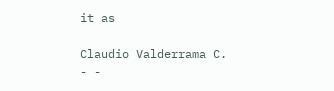it as

Claudio Valderrama C. - -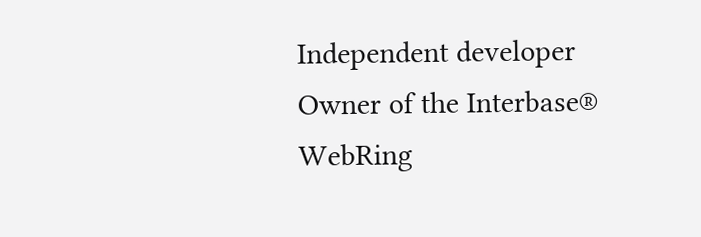Independent developer
Owner of the Interbase® WebRing